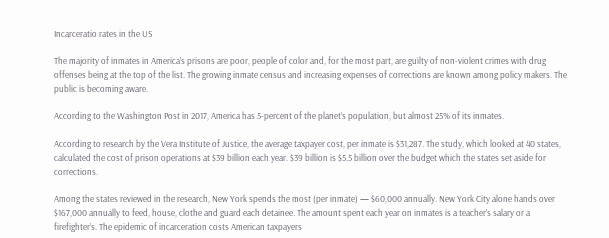Incarceratio rates in the US

The majority of inmates in America’s prisons are poor, people of color and, for the most part, are guilty of non-violent crimes with drug offenses being at the top of the list. The growing inmate census and increasing expenses of corrections are known among policy makers. The public is becoming aware.

According to the Washington Post in 2017, America has 5-percent of the planet’s population, but almost 25% of its inmates.

According to research by the Vera Institute of Justice, the average taxpayer cost, per inmate is $31,287. The study, which looked at 40 states, calculated the cost of prison operations at $39 billion each year. $39 billion is $5.5 billion over the budget which the states set aside for corrections.

Among the states reviewed in the research, New York spends the most (per inmate) — $60,000 annually. New York City alone hands over $167,000 annually to feed, house, clothe and guard each detainee. The amount spent each year on inmates is a teacher’s salary or a firefighter’s. The epidemic of incarceration costs American taxpayers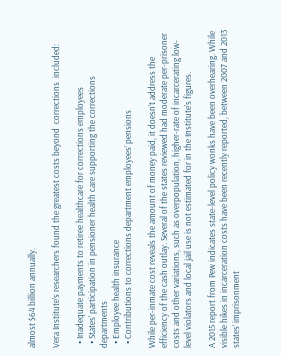almost $64 billion annually.

Vera Institute’s researchers found the greatest costs beyond  corrections  included:

  • Inadequate payments to retiree healthcare for corrections employees
  • States’ participation in pensioner health care supporting the corrections departments
  • Employee health insurance
  • Contributions to corrections department employees’ pensions

While per-inmate cost reveals the amount of money paid, it doesn’t address the efficiency of the cash outlay. Several of the states reviewed had moderate per-prisoner costs and other variations, such as overpopulation, higher-rate of incarcerating low-level violators and local jail use is not estimated for in the Institute’s figures.

A 2015 report from Pew indicates state-level policy wonks have been overhearing. While visible hikes in incarceration costs have been recently reported, between 2007 and 2013 states’ imprisonment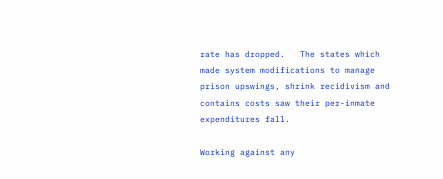rate has dropped.   The states which made system modifications to manage prison upswings, shrink recidivism and contains costs saw their per-inmate expenditures fall.

Working against any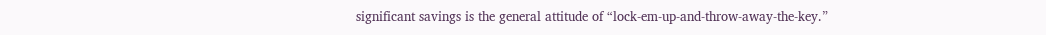significant savings is the general attitude of “lock-em-up-and-throw-away-the-key.”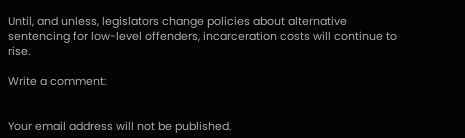Until, and unless, legislators change policies about alternative sentencing for low-level offenders, incarceration costs will continue to rise.

Write a comment:


Your email address will not be published.